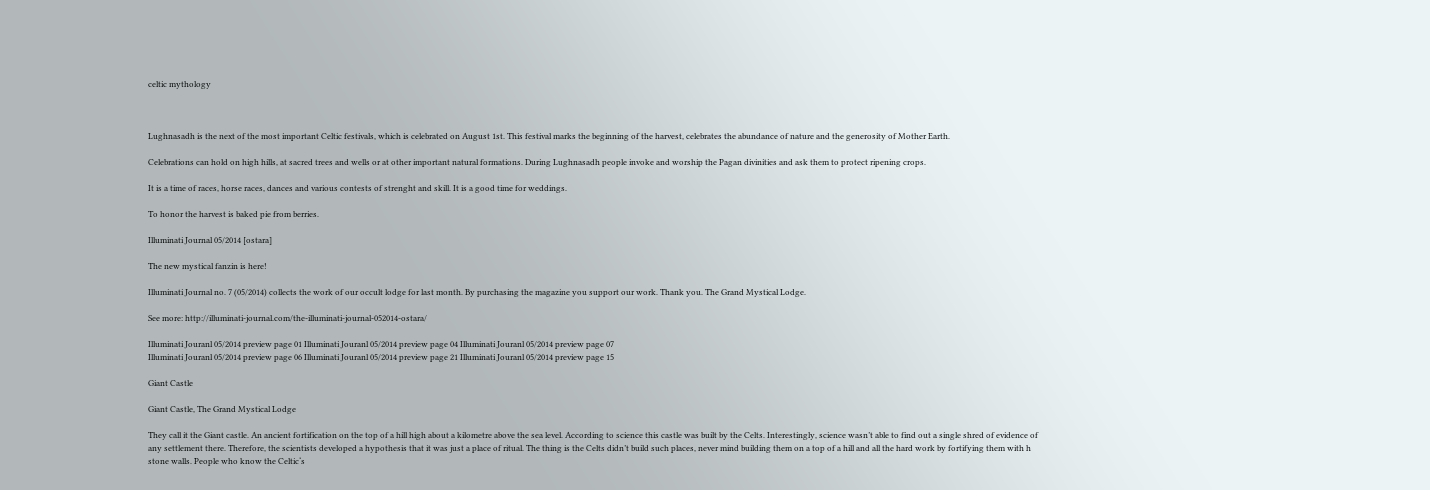celtic mythology



Lughnasadh is the next of the most important Celtic festivals, which is celebrated on August 1st. This festival marks the beginning of the harvest, celebrates the abundance of nature and the generosity of Mother Earth.

Celebrations can hold on high hills, at sacred trees and wells or at other important natural formations. During Lughnasadh people invoke and worship the Pagan divinities and ask them to protect ripening crops.

It is a time of races, horse races, dances and various contests of strenght and skill. It is a good time for weddings.

To honor the harvest is baked pie from berries.

Illuminati Journal 05/2014 [ostara]

The new mystical fanzin is here!

Illuminati Journal no. 7 (05/2014) collects the work of our occult lodge for last month. By purchasing the magazine you support our work. Thank you. The Grand Mystical Lodge.

See more: http://illuminati-journal.com/the-illuminati-journal-052014-ostara/

Illuminati Jouranl 05/2014 preview page 01 Illuminati Jouranl 05/2014 preview page 04 Illuminati Jouranl 05/2014 preview page 07
Illuminati Jouranl 05/2014 preview page 06 Illuminati Jouranl 05/2014 preview page 21 Illuminati Jouranl 05/2014 preview page 15

Giant Castle

Giant Castle, The Grand Mystical Lodge

They call it the Giant castle. An ancient fortification on the top of a hill high about a kilometre above the sea level. According to science this castle was built by the Celts. Interestingly, science wasn’t able to find out a single shred of evidence of any settlement there. Therefore, the scientists developed a hypothesis that it was just a place of ritual. The thing is the Celts didn’t build such places, never mind building them on a top of a hill and all the hard work by fortifying them with h stone walls. People who know the Celtic‘s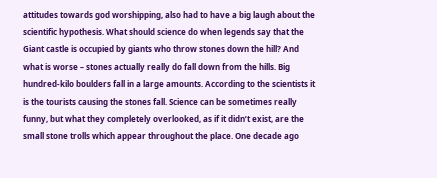attitudes towards god worshipping, also had to have a big laugh about the scientific hypothesis. What should science do when legends say that the Giant castle is occupied by giants who throw stones down the hill? And what is worse – stones actually really do fall down from the hills. Big hundred-kilo boulders fall in a large amounts. According to the scientists it is the tourists causing the stones fall. Science can be sometimes really funny, but what they completely overlooked, as if it didn’t exist, are the small stone trolls which appear throughout the place. One decade ago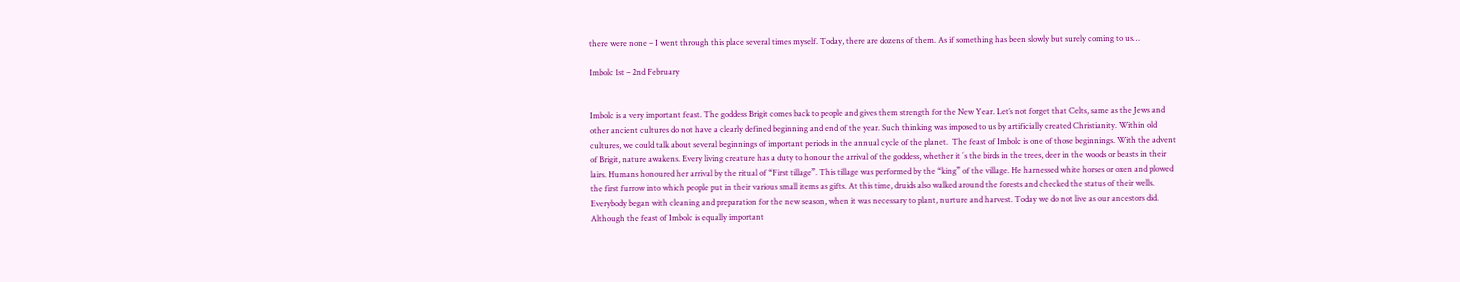there were none – I went through this place several times myself. Today, there are dozens of them. As if something has been slowly but surely coming to us…

Imbolc 1st – 2nd February


Imbolc is a very important feast. The goddess Brigit comes back to people and gives them strength for the New Year. Let’s not forget that Celts, same as the Jews and other ancient cultures do not have a clearly defined beginning and end of the year. Such thinking was imposed to us by artificially created Christianity. Within old cultures, we could talk about several beginnings of important periods in the annual cycle of the planet.  The feast of Imbolc is one of those beginnings. With the advent of Brigit, nature awakens. Every living creature has a duty to honour the arrival of the goddess, whether it ´s the birds in the trees, deer in the woods or beasts in their lairs. Humans honoured her arrival by the ritual of “First tillage”. This tillage was performed by the “king” of the village. He harnessed white horses or oxen and plowed the first furrow into which people put in their various small items as gifts. At this time, druids also walked around the forests and checked the status of their wells. Everybody began with cleaning and preparation for the new season, when it was necessary to plant, nurture and harvest. Today we do not live as our ancestors did. Although the feast of Imbolc is equally important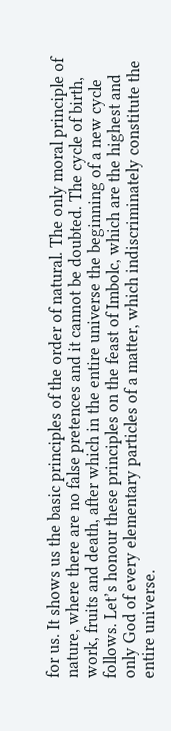for us. It shows us the basic principles of the order of natural. The only moral principle of nature, where there are no false pretences and it cannot be doubted. The cycle of birth, work, fruits and death, after which in the entire universe the beginning of a new cycle follows. Let’s honour these principles on the feast of Imbolc, which are the highest and only God of every elementary particles of a matter, which indiscriminately constitute the entire universe.